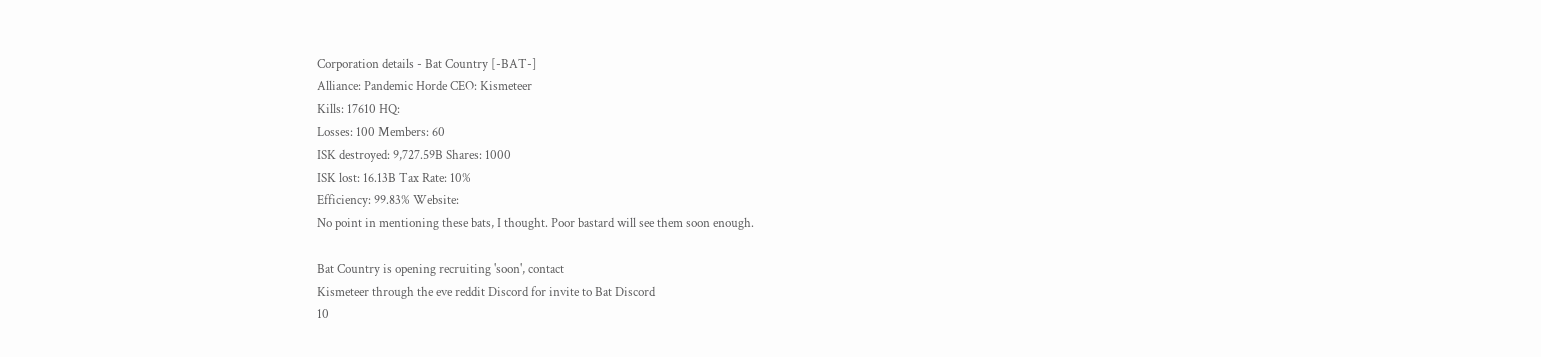Corporation details - Bat Country [-BAT-]
Alliance: Pandemic Horde CEO: Kismeteer
Kills: 17610 HQ:
Losses: 100 Members: 60
ISK destroyed: 9,727.59B Shares: 1000
ISK lost: 16.13B Tax Rate: 10%
Efficiency: 99.83% Website:
No point in mentioning these bats, I thought. Poor bastard will see them soon enough.

Bat Country is opening recruiting 'soon', contact
Kismeteer through the eve reddit Discord for invite to Bat Discord
10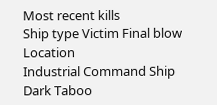Most recent kills
Ship type Victim Final blow Location
Industrial Command Ship
Dark Taboo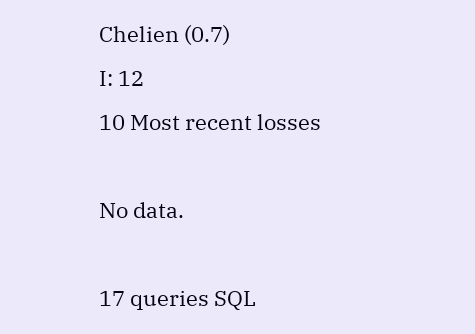Chelien (0.7)
I: 12
10 Most recent losses

No data.

17 queries SQL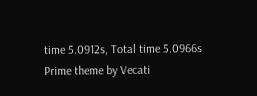time 5.0912s, Total time 5.0966s
Prime theme by Vecati